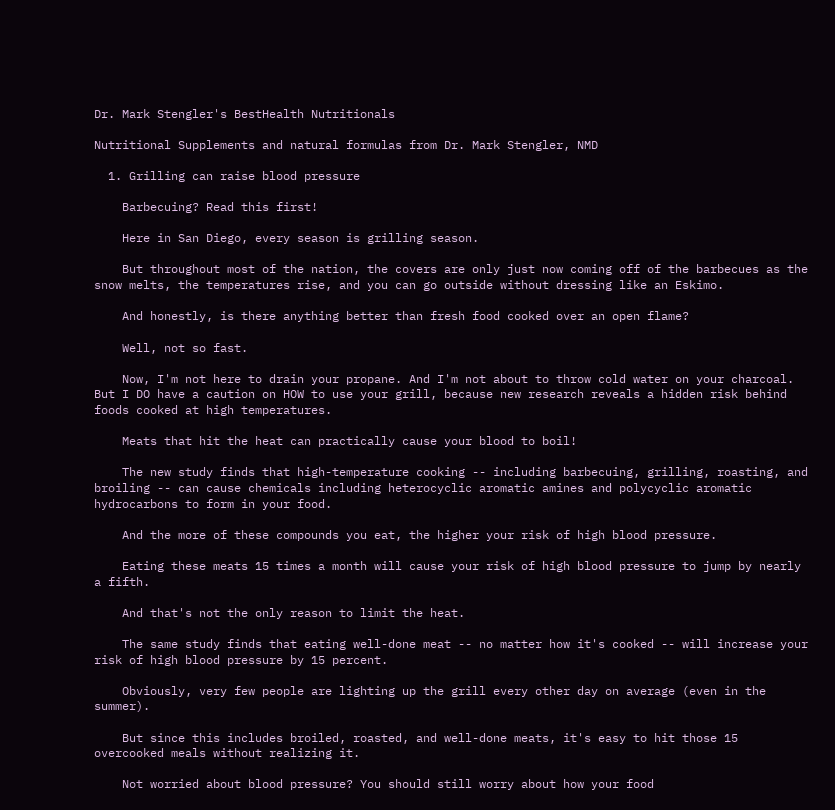Dr. Mark Stengler's BestHealth Nutritionals

Nutritional Supplements and natural formulas from Dr. Mark Stengler, NMD

  1. Grilling can raise blood pressure

    Barbecuing? Read this first!

    Here in San Diego, every season is grilling season.

    But throughout most of the nation, the covers are only just now coming off of the barbecues as the snow melts, the temperatures rise, and you can go outside without dressing like an Eskimo.

    And honestly, is there anything better than fresh food cooked over an open flame?

    Well, not so fast.

    Now, I'm not here to drain your propane. And I'm not about to throw cold water on your charcoal. But I DO have a caution on HOW to use your grill, because new research reveals a hidden risk behind foods cooked at high temperatures.

    Meats that hit the heat can practically cause your blood to boil!

    The new study finds that high-temperature cooking -- including barbecuing, grilling, roasting, and broiling -- can cause chemicals including heterocyclic aromatic amines and polycyclic aromatic hydrocarbons to form in your food.

    And the more of these compounds you eat, the higher your risk of high blood pressure.

    Eating these meats 15 times a month will cause your risk of high blood pressure to jump by nearly a fifth.

    And that's not the only reason to limit the heat.

    The same study finds that eating well-done meat -- no matter how it's cooked -- will increase your risk of high blood pressure by 15 percent.

    Obviously, very few people are lighting up the grill every other day on average (even in the summer).

    But since this includes broiled, roasted, and well-done meats, it's easy to hit those 15 overcooked meals without realizing it.

    Not worried about blood pressure? You should still worry about how your food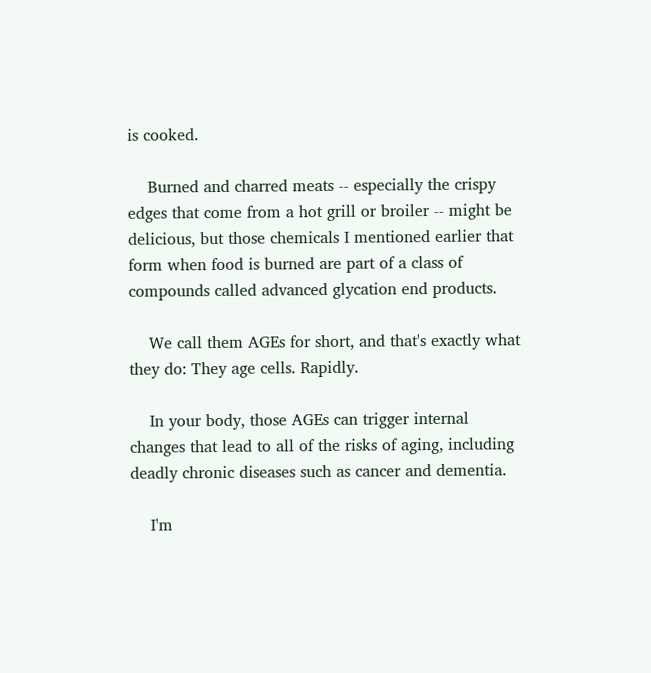is cooked.

    Burned and charred meats -- especially the crispy edges that come from a hot grill or broiler -- might be delicious, but those chemicals I mentioned earlier that form when food is burned are part of a class of compounds called advanced glycation end products.

    We call them AGEs for short, and that's exactly what they do: They age cells. Rapidly.

    In your body, those AGEs can trigger internal changes that lead to all of the risks of aging, including deadly chronic diseases such as cancer and dementia.

    I'm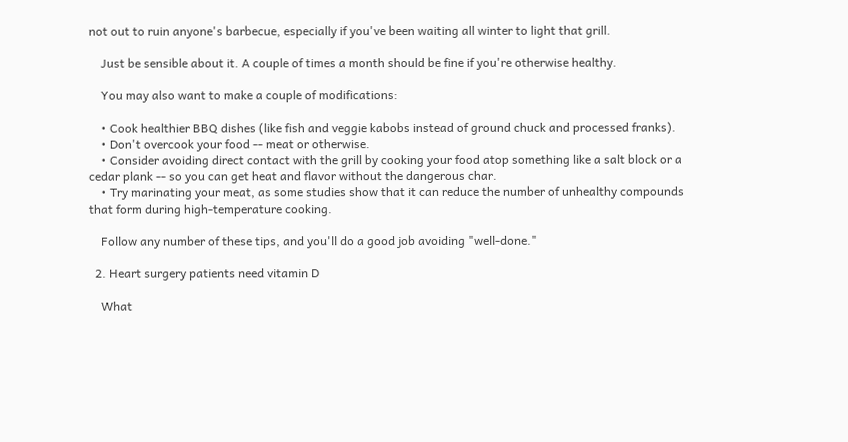not out to ruin anyone's barbecue, especially if you've been waiting all winter to light that grill.

    Just be sensible about it. A couple of times a month should be fine if you're otherwise healthy.

    You may also want to make a couple of modifications:

    • Cook healthier BBQ dishes (like fish and veggie kabobs instead of ground chuck and processed franks).
    • Don't overcook your food -- meat or otherwise.
    • Consider avoiding direct contact with the grill by cooking your food atop something like a salt block or a cedar plank -- so you can get heat and flavor without the dangerous char.
    • Try marinating your meat, as some studies show that it can reduce the number of unhealthy compounds that form during high-temperature cooking.

    Follow any number of these tips, and you'll do a good job avoiding "well-done."

  2. Heart surgery patients need vitamin D

    What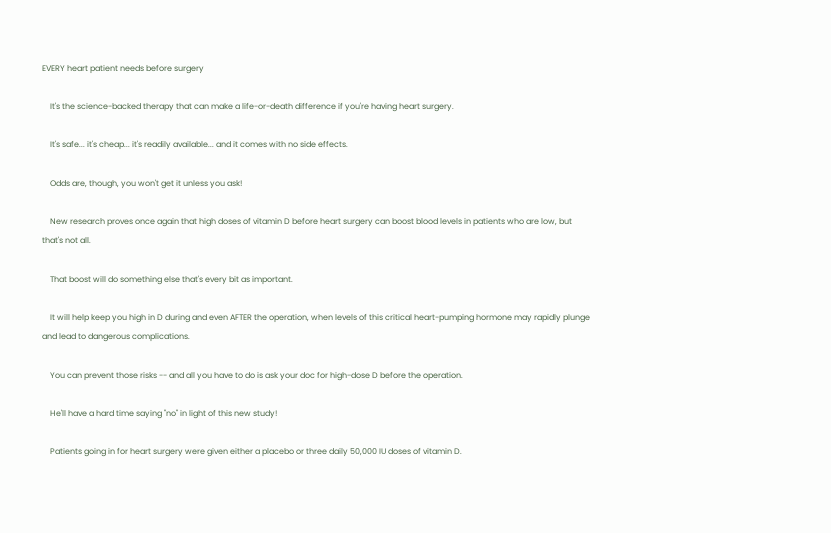EVERY heart patient needs before surgery

    It's the science-backed therapy that can make a life-or-death difference if you're having heart surgery.

    It's safe... it's cheap... it's readily available... and it comes with no side effects.

    Odds are, though, you won't get it unless you ask!

    New research proves once again that high doses of vitamin D before heart surgery can boost blood levels in patients who are low, but that's not all.

    That boost will do something else that's every bit as important.

    It will help keep you high in D during and even AFTER the operation, when levels of this critical heart-pumping hormone may rapidly plunge and lead to dangerous complications.

    You can prevent those risks -- and all you have to do is ask your doc for high-dose D before the operation.

    He'll have a hard time saying "no" in light of this new study!

    Patients going in for heart surgery were given either a placebo or three daily 50,000 IU doses of vitamin D.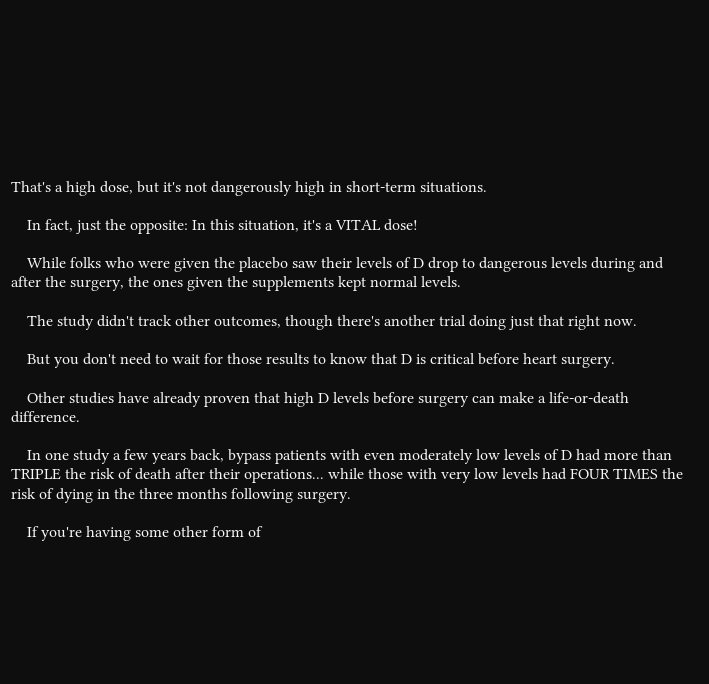That's a high dose, but it's not dangerously high in short-term situations.

    In fact, just the opposite: In this situation, it's a VITAL dose!

    While folks who were given the placebo saw their levels of D drop to dangerous levels during and after the surgery, the ones given the supplements kept normal levels.

    The study didn't track other outcomes, though there's another trial doing just that right now.

    But you don't need to wait for those results to know that D is critical before heart surgery.

    Other studies have already proven that high D levels before surgery can make a life-or-death difference.

    In one study a few years back, bypass patients with even moderately low levels of D had more than TRIPLE the risk of death after their operations... while those with very low levels had FOUR TIMES the risk of dying in the three months following surgery.

    If you're having some other form of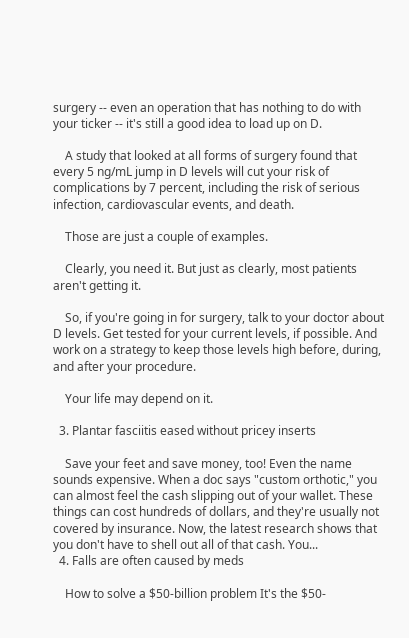surgery -- even an operation that has nothing to do with your ticker -- it's still a good idea to load up on D.

    A study that looked at all forms of surgery found that every 5 ng/mL jump in D levels will cut your risk of complications by 7 percent, including the risk of serious infection, cardiovascular events, and death.

    Those are just a couple of examples.

    Clearly, you need it. But just as clearly, most patients aren't getting it.

    So, if you're going in for surgery, talk to your doctor about D levels. Get tested for your current levels, if possible. And work on a strategy to keep those levels high before, during, and after your procedure.

    Your life may depend on it.

  3. Plantar fasciitis eased without pricey inserts

    Save your feet and save money, too! Even the name sounds expensive. When a doc says "custom orthotic," you can almost feel the cash slipping out of your wallet. These things can cost hundreds of dollars, and they're usually not covered by insurance. Now, the latest research shows that you don't have to shell out all of that cash. You...
  4. Falls are often caused by meds

    How to solve a $50-billion problem It's the $50-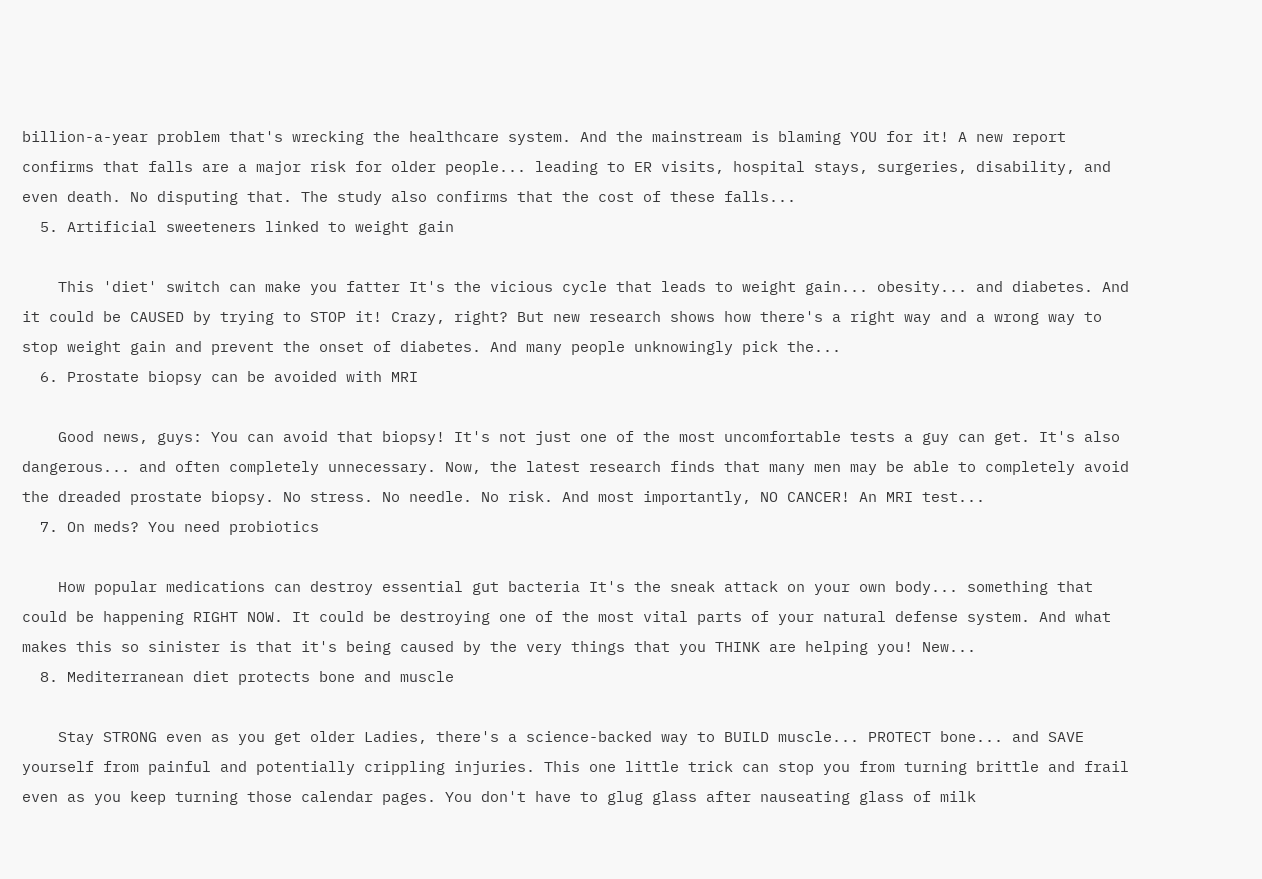billion-a-year problem that's wrecking the healthcare system. And the mainstream is blaming YOU for it! A new report confirms that falls are a major risk for older people... leading to ER visits, hospital stays, surgeries, disability, and even death. No disputing that. The study also confirms that the cost of these falls...
  5. Artificial sweeteners linked to weight gain

    This 'diet' switch can make you fatter It's the vicious cycle that leads to weight gain... obesity... and diabetes. And it could be CAUSED by trying to STOP it! Crazy, right? But new research shows how there's a right way and a wrong way to stop weight gain and prevent the onset of diabetes. And many people unknowingly pick the...
  6. Prostate biopsy can be avoided with MRI

    Good news, guys: You can avoid that biopsy! It's not just one of the most uncomfortable tests a guy can get. It's also dangerous... and often completely unnecessary. Now, the latest research finds that many men may be able to completely avoid the dreaded prostate biopsy. No stress. No needle. No risk. And most importantly, NO CANCER! An MRI test...
  7. On meds? You need probiotics

    How popular medications can destroy essential gut bacteria It's the sneak attack on your own body... something that could be happening RIGHT NOW. It could be destroying one of the most vital parts of your natural defense system. And what makes this so sinister is that it's being caused by the very things that you THINK are helping you! New...
  8. Mediterranean diet protects bone and muscle

    Stay STRONG even as you get older Ladies, there's a science-backed way to BUILD muscle... PROTECT bone... and SAVE yourself from painful and potentially crippling injuries. This one little trick can stop you from turning brittle and frail even as you keep turning those calendar pages. You don't have to glug glass after nauseating glass of milk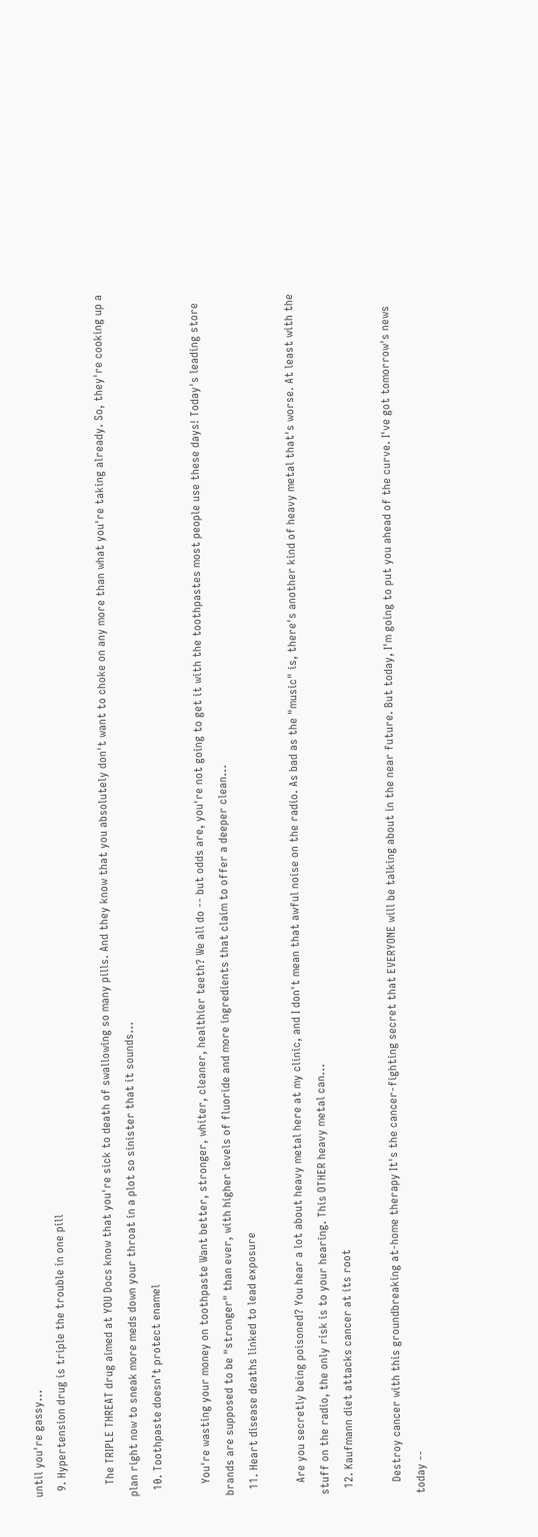until you're gassy...
  9. Hypertension drug is triple the trouble in one pill

    The TRIPLE THREAT drug aimed at YOU Docs know that you're sick to death of swallowing so many pills. And they know that you absolutely don't want to choke on any more than what you're taking already. So, they're cooking up a plan right now to sneak more meds down your throat in a plot so sinister that it sounds...
  10. Toothpaste doesn’t protect enamel

    You're wasting your money on toothpaste Want better, stronger, whiter, cleaner, healthier teeth? We all do -- but odds are, you're not going to get it with the toothpastes most people use these days! Today's leading store brands are supposed to be "stronger" than ever, with higher levels of fluoride and more ingredients that claim to offer a deeper clean...
  11. Heart disease deaths linked to lead exposure

    Are you secretly being poisoned? You hear a lot about heavy metal here at my clinic, and I don't mean that awful noise on the radio. As bad as the "music" is, there's another kind of heavy metal that's worse. At least with the stuff on the radio, the only risk is to your hearing. This OTHER heavy metal can...
  12. Kaufmann diet attacks cancer at its root

    Destroy cancer with this groundbreaking at-home therapy It's the cancer-fighting secret that EVERYONE will be talking about in the near future. But today, I'm going to put you ahead of the curve. I've got tomorrow's news today --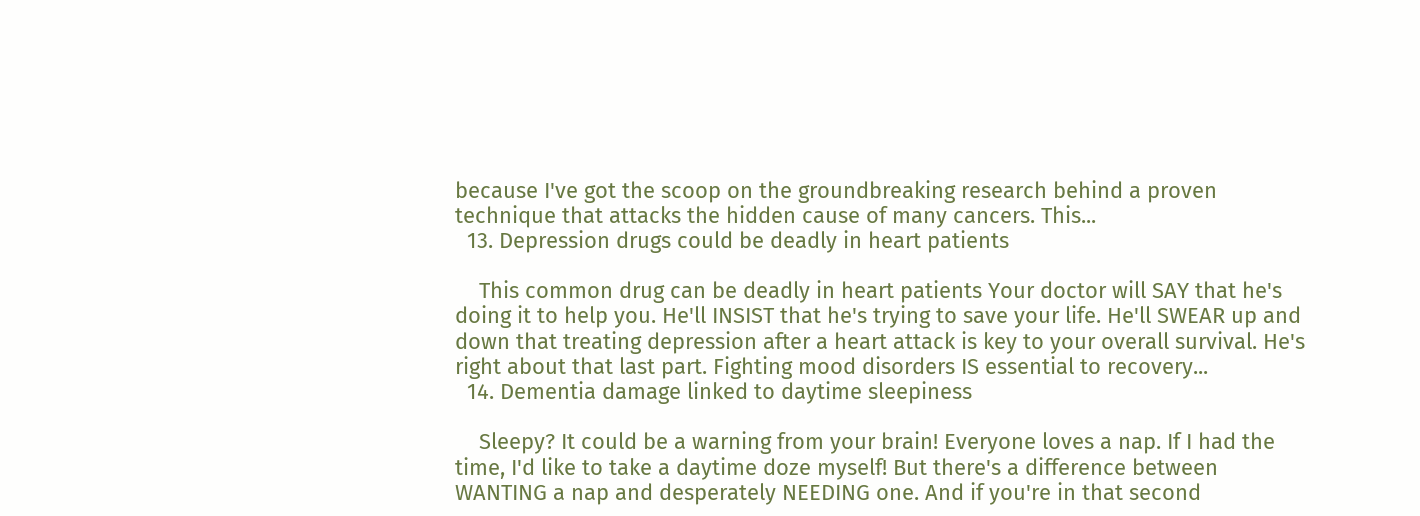because I've got the scoop on the groundbreaking research behind a proven technique that attacks the hidden cause of many cancers. This...
  13. Depression drugs could be deadly in heart patients

    This common drug can be deadly in heart patients Your doctor will SAY that he's doing it to help you. He'll INSIST that he's trying to save your life. He'll SWEAR up and down that treating depression after a heart attack is key to your overall survival. He's right about that last part. Fighting mood disorders IS essential to recovery...
  14. Dementia damage linked to daytime sleepiness

    Sleepy? It could be a warning from your brain! Everyone loves a nap. If I had the time, I'd like to take a daytime doze myself! But there's a difference between WANTING a nap and desperately NEEDING one. And if you're in that second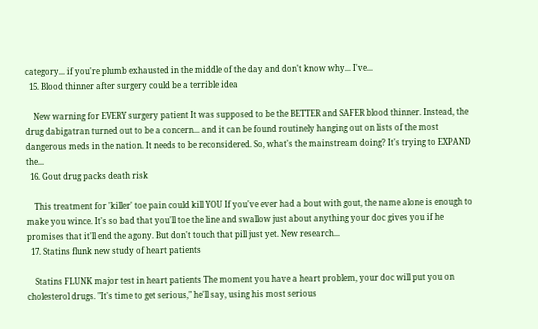category... if you're plumb exhausted in the middle of the day and don't know why... I've...
  15. Blood thinner after surgery could be a terrible idea

    New warning for EVERY surgery patient It was supposed to be the BETTER and SAFER blood thinner. Instead, the drug dabigatran turned out to be a concern... and it can be found routinely hanging out on lists of the most dangerous meds in the nation. It needs to be reconsidered. So, what's the mainstream doing? It's trying to EXPAND the...
  16. Gout drug packs death risk

    This treatment for 'killer' toe pain could kill YOU If you've ever had a bout with gout, the name alone is enough to make you wince. It's so bad that you'll toe the line and swallow just about anything your doc gives you if he promises that it'll end the agony. But don't touch that pill just yet. New research...
  17. Statins flunk new study of heart patients

    Statins FLUNK major test in heart patients The moment you have a heart problem, your doc will put you on cholesterol drugs. "It's time to get serious," he'll say, using his most serious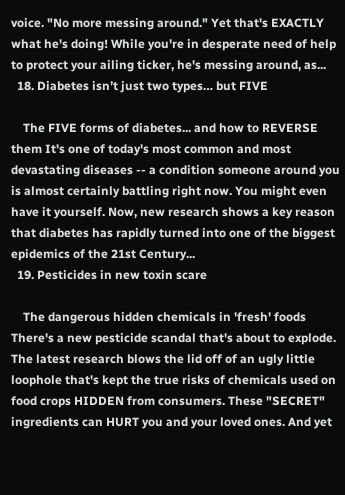voice. "No more messing around." Yet that's EXACTLY what he's doing! While you're in desperate need of help to protect your ailing ticker, he's messing around, as...
  18. Diabetes isn’t just two types… but FIVE

    The FIVE forms of diabetes... and how to REVERSE them It's one of today's most common and most devastating diseases -- a condition someone around you is almost certainly battling right now. You might even have it yourself. Now, new research shows a key reason that diabetes has rapidly turned into one of the biggest epidemics of the 21st Century...
  19. Pesticides in new toxin scare

    The dangerous hidden chemicals in 'fresh' foods There's a new pesticide scandal that's about to explode. The latest research blows the lid off of an ugly little loophole that's kept the true risks of chemicals used on food crops HIDDEN from consumers. These "SECRET" ingredients can HURT you and your loved ones. And yet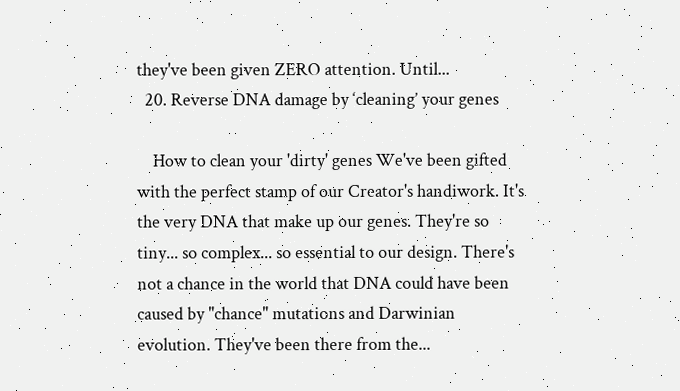they've been given ZERO attention. Until...
  20. Reverse DNA damage by ‘cleaning’ your genes

    How to clean your 'dirty' genes We've been gifted with the perfect stamp of our Creator's handiwork. It's the very DNA that make up our genes. They're so tiny... so complex... so essential to our design. There's not a chance in the world that DNA could have been caused by "chance" mutations and Darwinian evolution. They've been there from the...